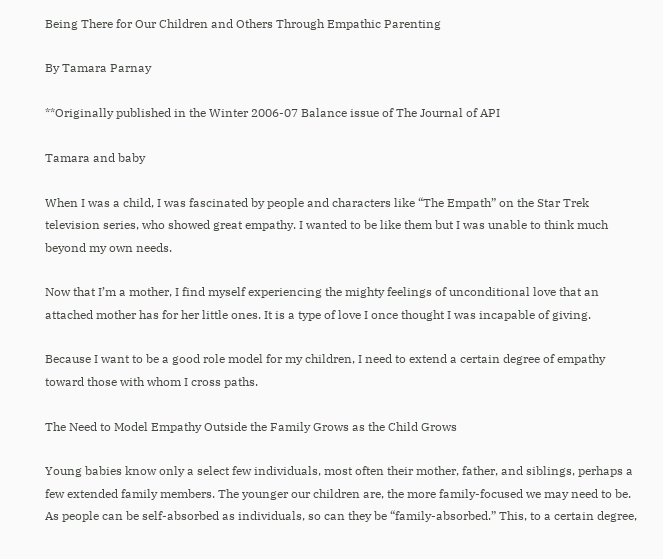Being There for Our Children and Others Through Empathic Parenting

By Tamara Parnay

**Originally published in the Winter 2006-07 Balance issue of The Journal of API

Tamara and baby

When I was a child, I was fascinated by people and characters like “The Empath” on the Star Trek television series, who showed great empathy. I wanted to be like them but I was unable to think much beyond my own needs.

Now that I’m a mother, I find myself experiencing the mighty feelings of unconditional love that an attached mother has for her little ones. It is a type of love I once thought I was incapable of giving.

Because I want to be a good role model for my children, I need to extend a certain degree of empathy toward those with whom I cross paths.

The Need to Model Empathy Outside the Family Grows as the Child Grows

Young babies know only a select few individuals, most often their mother, father, and siblings, perhaps a few extended family members. The younger our children are, the more family-focused we may need to be. As people can be self-absorbed as individuals, so can they be “family-absorbed.” This, to a certain degree,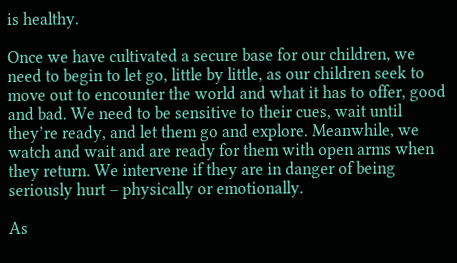is healthy.

Once we have cultivated a secure base for our children, we need to begin to let go, little by little, as our children seek to move out to encounter the world and what it has to offer, good and bad. We need to be sensitive to their cues, wait until they’re ready, and let them go and explore. Meanwhile, we watch and wait and are ready for them with open arms when they return. We intervene if they are in danger of being seriously hurt – physically or emotionally.

As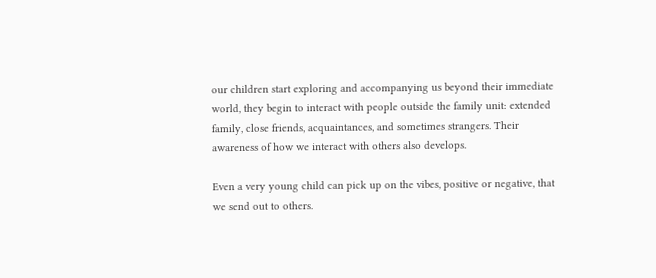our children start exploring and accompanying us beyond their immediate world, they begin to interact with people outside the family unit: extended family, close friends, acquaintances, and sometimes strangers. Their awareness of how we interact with others also develops.

Even a very young child can pick up on the vibes, positive or negative, that we send out to others.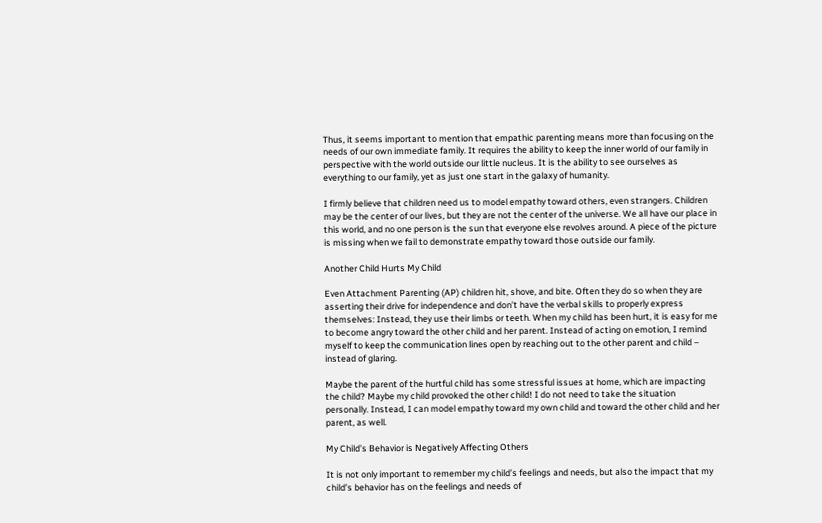Thus, it seems important to mention that empathic parenting means more than focusing on the needs of our own immediate family. It requires the ability to keep the inner world of our family in perspective with the world outside our little nucleus. It is the ability to see ourselves as everything to our family, yet as just one start in the galaxy of humanity.

I firmly believe that children need us to model empathy toward others, even strangers. Children may be the center of our lives, but they are not the center of the universe. We all have our place in this world, and no one person is the sun that everyone else revolves around. A piece of the picture is missing when we fail to demonstrate empathy toward those outside our family.

Another Child Hurts My Child

Even Attachment Parenting (AP) children hit, shove, and bite. Often they do so when they are asserting their drive for independence and don’t have the verbal skills to properly express themselves: Instead, they use their limbs or teeth. When my child has been hurt, it is easy for me to become angry toward the other child and her parent. Instead of acting on emotion, I remind myself to keep the communication lines open by reaching out to the other parent and child – instead of glaring.

Maybe the parent of the hurtful child has some stressful issues at home, which are impacting the child? Maybe my child provoked the other child! I do not need to take the situation personally. Instead, I can model empathy toward my own child and toward the other child and her parent, as well.

My Child’s Behavior is Negatively Affecting Others

It is not only important to remember my child’s feelings and needs, but also the impact that my child’s behavior has on the feelings and needs of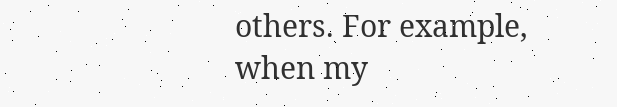others. For example, when my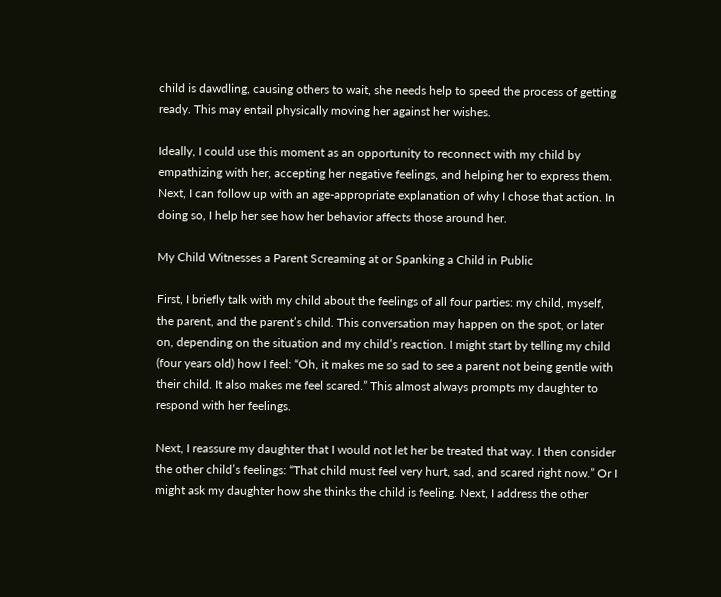child is dawdling, causing others to wait, she needs help to speed the process of getting ready. This may entail physically moving her against her wishes.

Ideally, I could use this moment as an opportunity to reconnect with my child by empathizing with her, accepting her negative feelings, and helping her to express them. Next, I can follow up with an age-appropriate explanation of why I chose that action. In doing so, I help her see how her behavior affects those around her.

My Child Witnesses a Parent Screaming at or Spanking a Child in Public

First, I briefly talk with my child about the feelings of all four parties: my child, myself, the parent, and the parent’s child. This conversation may happen on the spot, or later on, depending on the situation and my child’s reaction. I might start by telling my child (four years old) how I feel: “Oh, it makes me so sad to see a parent not being gentle with their child. It also makes me feel scared.” This almost always prompts my daughter to respond with her feelings.

Next, I reassure my daughter that I would not let her be treated that way. I then consider the other child’s feelings: “That child must feel very hurt, sad, and scared right now.” Or I might ask my daughter how she thinks the child is feeling. Next, I address the other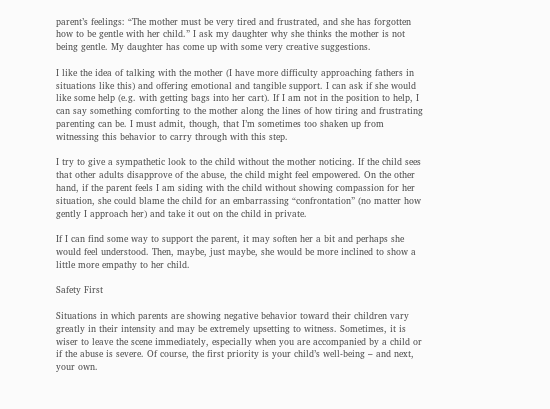parent’s feelings: “The mother must be very tired and frustrated, and she has forgotten how to be gentle with her child.” I ask my daughter why she thinks the mother is not being gentle. My daughter has come up with some very creative suggestions.

I like the idea of talking with the mother (I have more difficulty approaching fathers in situations like this) and offering emotional and tangible support. I can ask if she would like some help (e.g. with getting bags into her cart). If I am not in the position to help, I can say something comforting to the mother along the lines of how tiring and frustrating parenting can be. I must admit, though, that I’m sometimes too shaken up from witnessing this behavior to carry through with this step.

I try to give a sympathetic look to the child without the mother noticing. If the child sees that other adults disapprove of the abuse, the child might feel empowered. On the other hand, if the parent feels I am siding with the child without showing compassion for her situation, she could blame the child for an embarrassing “confrontation” (no matter how gently I approach her) and take it out on the child in private.

If I can find some way to support the parent, it may soften her a bit and perhaps she would feel understood. Then, maybe, just maybe, she would be more inclined to show a little more empathy to her child.

Safety First

Situations in which parents are showing negative behavior toward their children vary greatly in their intensity and may be extremely upsetting to witness. Sometimes, it is wiser to leave the scene immediately, especially when you are accompanied by a child or if the abuse is severe. Of course, the first priority is your child’s well-being – and next, your own.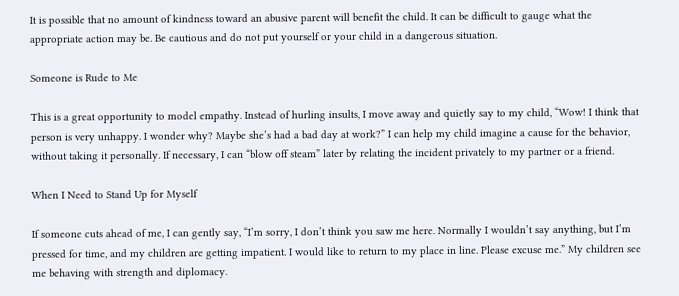It is possible that no amount of kindness toward an abusive parent will benefit the child. It can be difficult to gauge what the appropriate action may be. Be cautious and do not put yourself or your child in a dangerous situation.

Someone is Rude to Me

This is a great opportunity to model empathy. Instead of hurling insults, I move away and quietly say to my child, “Wow! I think that person is very unhappy. I wonder why? Maybe she’s had a bad day at work?” I can help my child imagine a cause for the behavior, without taking it personally. If necessary, I can “blow off steam” later by relating the incident privately to my partner or a friend.

When I Need to Stand Up for Myself

If someone cuts ahead of me, I can gently say, “I’m sorry, I don’t think you saw me here. Normally I wouldn’t say anything, but I’m pressed for time, and my children are getting impatient. I would like to return to my place in line. Please excuse me.” My children see me behaving with strength and diplomacy.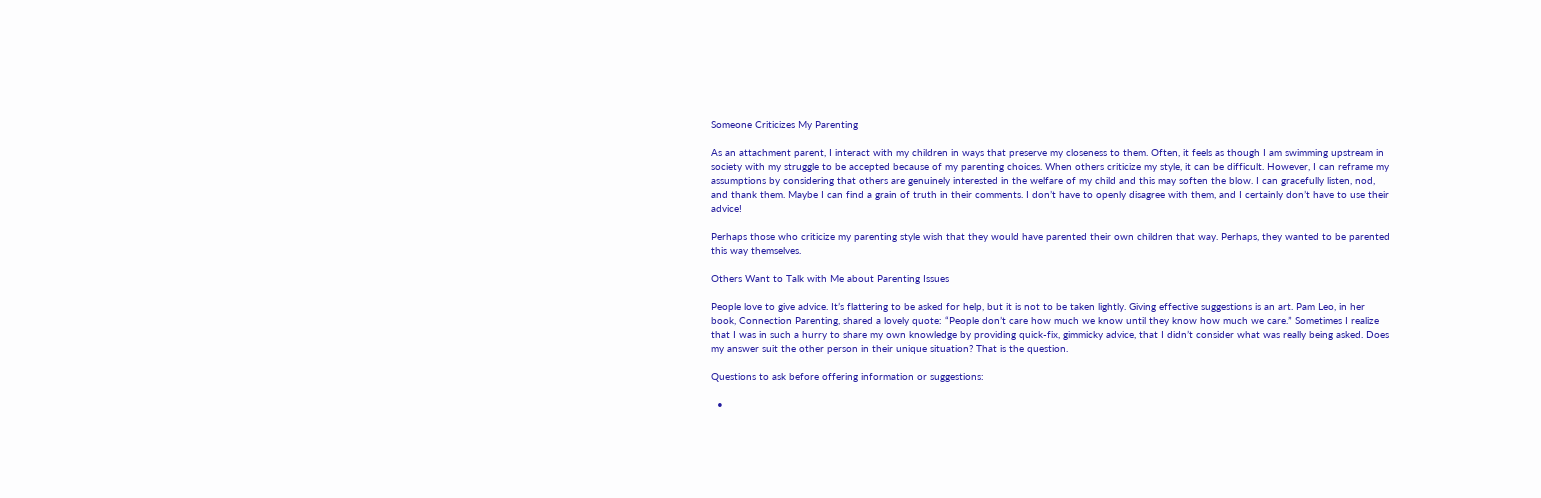Someone Criticizes My Parenting

As an attachment parent, I interact with my children in ways that preserve my closeness to them. Often, it feels as though I am swimming upstream in society with my struggle to be accepted because of my parenting choices. When others criticize my style, it can be difficult. However, I can reframe my assumptions by considering that others are genuinely interested in the welfare of my child and this may soften the blow. I can gracefully listen, nod, and thank them. Maybe I can find a grain of truth in their comments. I don’t have to openly disagree with them, and I certainly don’t have to use their advice!

Perhaps those who criticize my parenting style wish that they would have parented their own children that way. Perhaps, they wanted to be parented this way themselves.

Others Want to Talk with Me about Parenting Issues

People love to give advice. It’s flattering to be asked for help, but it is not to be taken lightly. Giving effective suggestions is an art. Pam Leo, in her book, Connection Parenting, shared a lovely quote: “People don’t care how much we know until they know how much we care.” Sometimes I realize that I was in such a hurry to share my own knowledge by providing quick-fix, gimmicky advice, that I didn’t consider what was really being asked. Does my answer suit the other person in their unique situation? That is the question.

Questions to ask before offering information or suggestions:

  •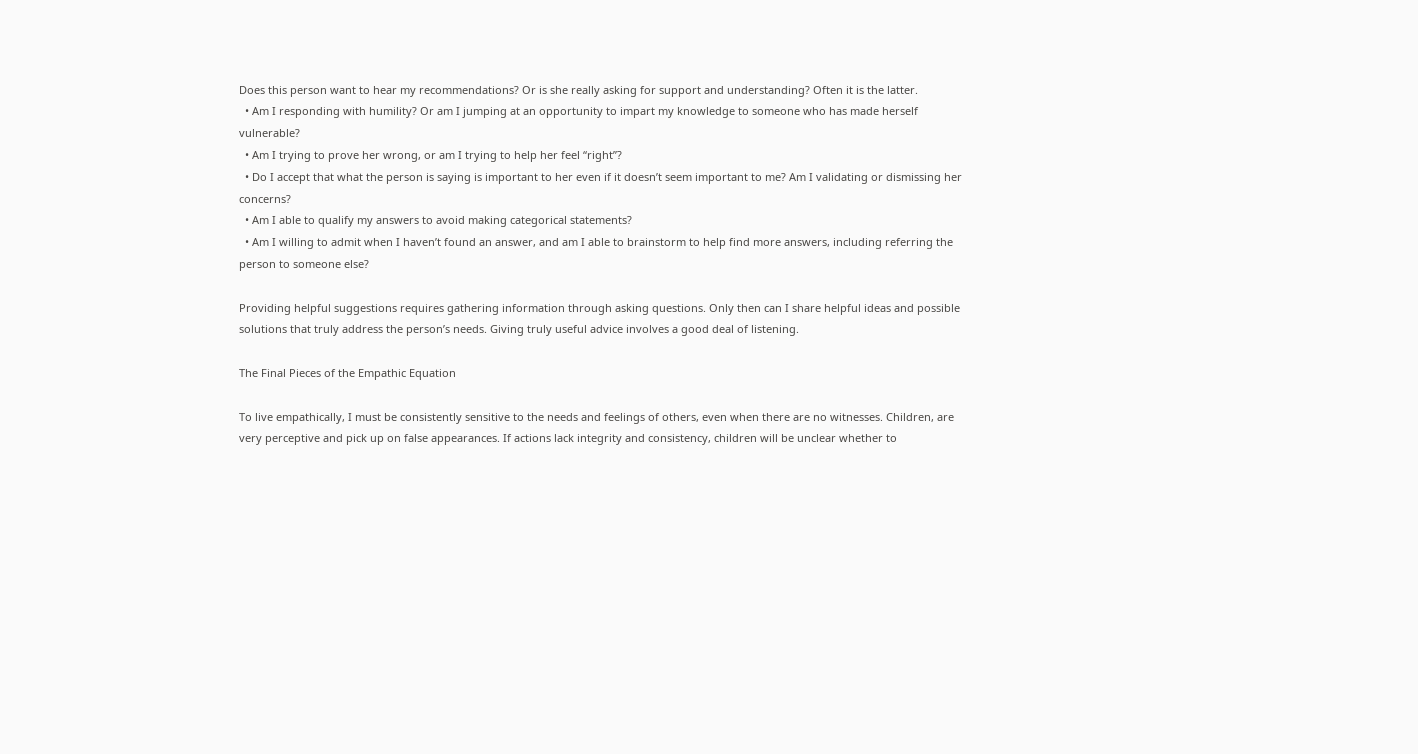Does this person want to hear my recommendations? Or is she really asking for support and understanding? Often it is the latter.
  • Am I responding with humility? Or am I jumping at an opportunity to impart my knowledge to someone who has made herself vulnerable?
  • Am I trying to prove her wrong, or am I trying to help her feel “right”?
  • Do I accept that what the person is saying is important to her even if it doesn’t seem important to me? Am I validating or dismissing her concerns?
  • Am I able to qualify my answers to avoid making categorical statements?
  • Am I willing to admit when I haven’t found an answer, and am I able to brainstorm to help find more answers, including referring the person to someone else?

Providing helpful suggestions requires gathering information through asking questions. Only then can I share helpful ideas and possible solutions that truly address the person’s needs. Giving truly useful advice involves a good deal of listening.

The Final Pieces of the Empathic Equation

To live empathically, I must be consistently sensitive to the needs and feelings of others, even when there are no witnesses. Children, are very perceptive and pick up on false appearances. If actions lack integrity and consistency, children will be unclear whether to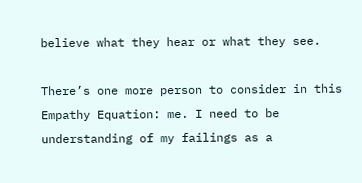believe what they hear or what they see.

There’s one more person to consider in this Empathy Equation: me. I need to be understanding of my failings as a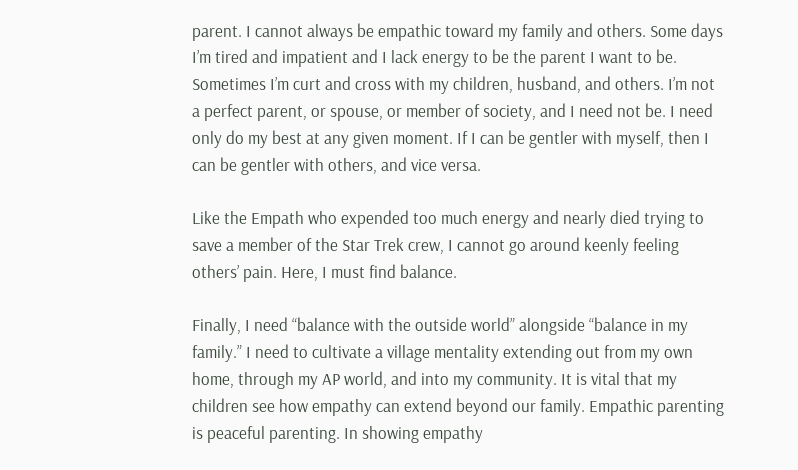parent. I cannot always be empathic toward my family and others. Some days I’m tired and impatient and I lack energy to be the parent I want to be. Sometimes I’m curt and cross with my children, husband, and others. I’m not a perfect parent, or spouse, or member of society, and I need not be. I need only do my best at any given moment. If I can be gentler with myself, then I can be gentler with others, and vice versa.

Like the Empath who expended too much energy and nearly died trying to save a member of the Star Trek crew, I cannot go around keenly feeling others’ pain. Here, I must find balance.

Finally, I need “balance with the outside world” alongside “balance in my family.” I need to cultivate a village mentality extending out from my own home, through my AP world, and into my community. It is vital that my children see how empathy can extend beyond our family. Empathic parenting is peaceful parenting. In showing empathy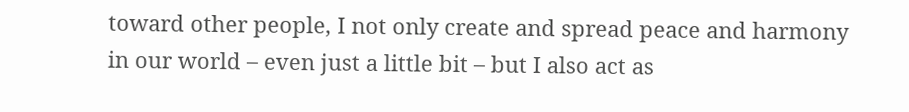toward other people, I not only create and spread peace and harmony in our world – even just a little bit – but I also act as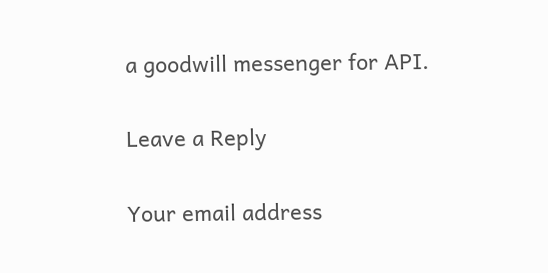a goodwill messenger for API.

Leave a Reply

Your email address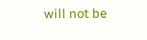will not be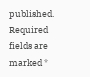published. Required fields are marked *